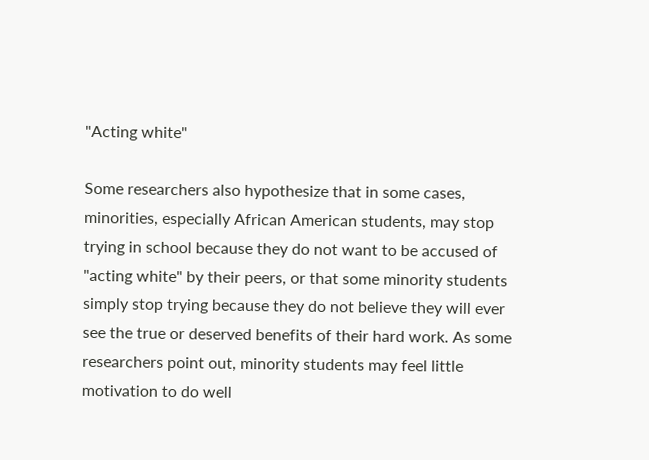"Acting white"

Some researchers also hypothesize that in some cases, minorities, especially African American students, may stop trying in school because they do not want to be accused of "acting white" by their peers, or that some minority students simply stop trying because they do not believe they will ever see the true or deserved benefits of their hard work. As some researchers point out, minority students may feel little motivation to do well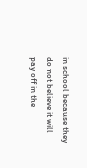in school because they do not believe it will pay off in the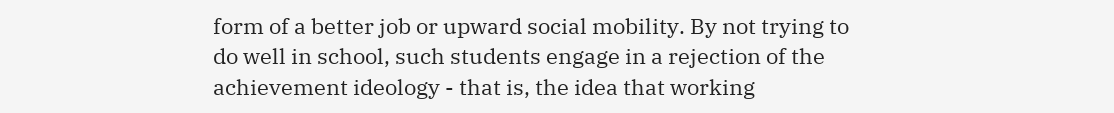form of a better job or upward social mobility. By not trying to do well in school, such students engage in a rejection of the achievement ideology - that is, the idea that working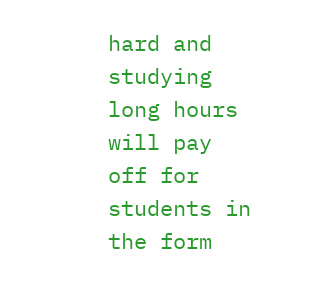hard and studying long hours will pay off for students in the form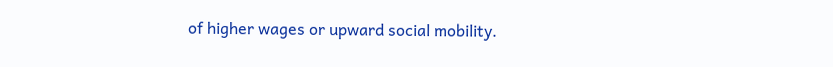of higher wages or upward social mobility.